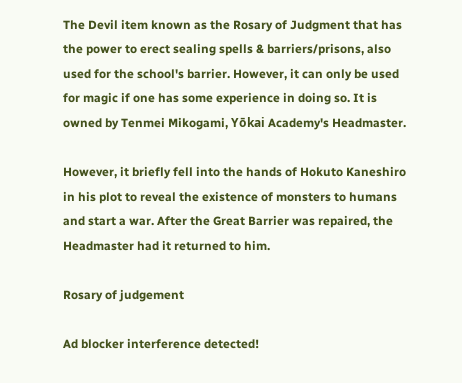The Devil item known as the Rosary of Judgment that has the power to erect sealing spells & barriers/prisons, also used for the school's barrier. However, it can only be used for magic if one has some experience in doing so. It is owned by Tenmei Mikogami, Yōkai Academy's Headmaster.

However, it briefly fell into the hands of Hokuto Kaneshiro in his plot to reveal the existence of monsters to humans and start a war. After the Great Barrier was repaired, the Headmaster had it returned to him.

Rosary of judgement

Ad blocker interference detected!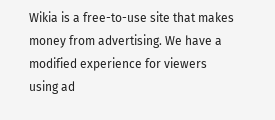Wikia is a free-to-use site that makes money from advertising. We have a modified experience for viewers using ad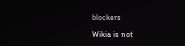blockers

Wikia is not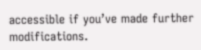accessible if you’ve made further modifications.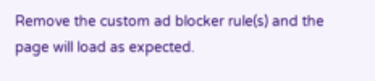Remove the custom ad blocker rule(s) and the page will load as expected.